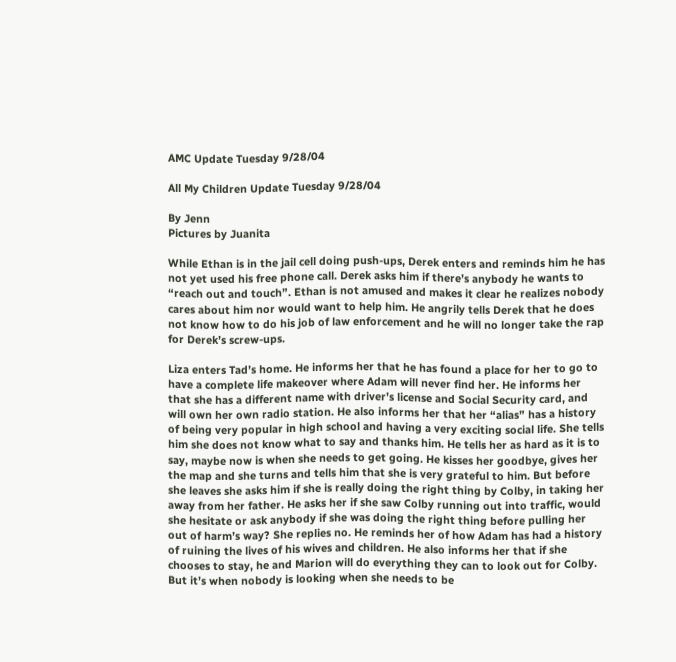AMC Update Tuesday 9/28/04

All My Children Update Tuesday 9/28/04

By Jenn
Pictures by Juanita

While Ethan is in the jail cell doing push-ups, Derek enters and reminds him he has not yet used his free phone call. Derek asks him if there’s anybody he wants to “reach out and touch”. Ethan is not amused and makes it clear he realizes nobody cares about him nor would want to help him. He angrily tells Derek that he does not know how to do his job of law enforcement and he will no longer take the rap for Derek’s screw-ups.

Liza enters Tad’s home. He informs her that he has found a place for her to go to have a complete life makeover where Adam will never find her. He informs her that she has a different name with driver’s license and Social Security card, and will own her own radio station. He also informs her that her “alias” has a history of being very popular in high school and having a very exciting social life. She tells him she does not know what to say and thanks him. He tells her as hard as it is to say, maybe now is when she needs to get going. He kisses her goodbye, gives her the map and she turns and tells him that she is very grateful to him. But before she leaves she asks him if she is really doing the right thing by Colby, in taking her away from her father. He asks her if she saw Colby running out into traffic, would she hesitate or ask anybody if she was doing the right thing before pulling her out of harm’s way? She replies no. He reminds her of how Adam has had a history of ruining the lives of his wives and children. He also informs her that if she chooses to stay, he and Marion will do everything they can to look out for Colby. But it’s when nobody is looking when she needs to be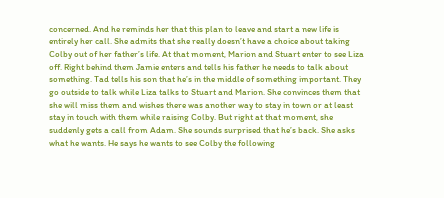concerned. And he reminds her that this plan to leave and start a new life is entirely her call. She admits that she really doesn’t have a choice about taking Colby out of her father’s life. At that moment, Marion and Stuart enter to see Liza off. Right behind them Jamie enters and tells his father he needs to talk about something. Tad tells his son that he’s in the middle of something important. They go outside to talk while Liza talks to Stuart and Marion. She convinces them that she will miss them and wishes there was another way to stay in town or at least stay in touch with them while raising Colby. But right at that moment, she suddenly gets a call from Adam. She sounds surprised that he’s back. She asks what he wants. He says he wants to see Colby the following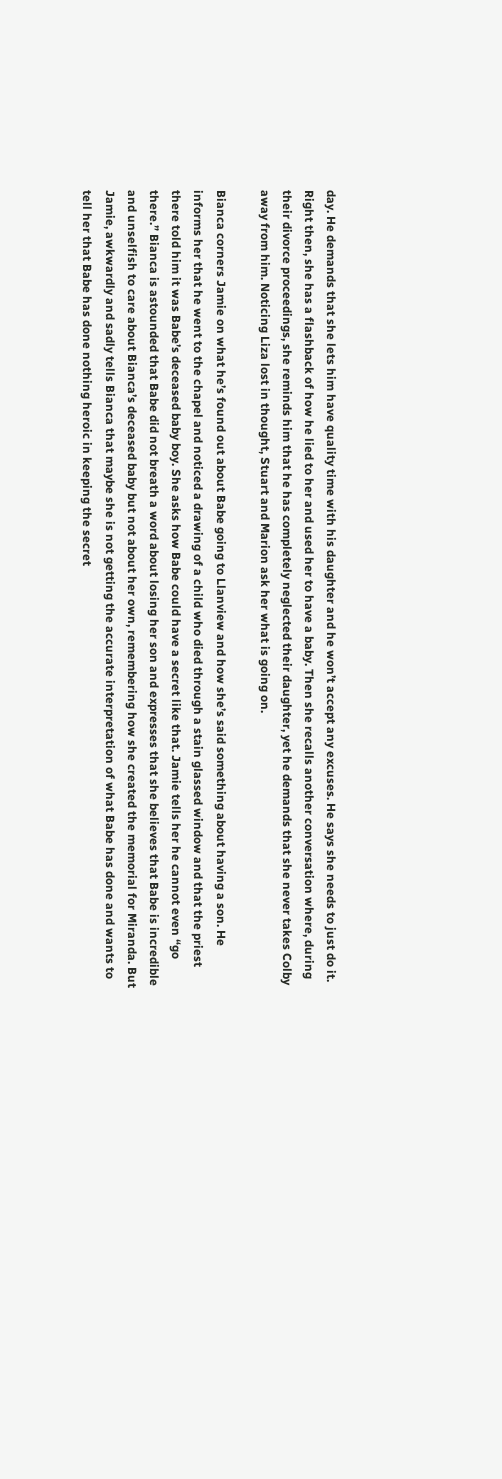day. He demands that she lets him have quality time with his daughter and he won’t accept any excuses. He says she needs to just do it. Right then, she has a flashback of how he lied to her and used her to have a baby. Then she recalls another conversation where, during their divorce proceedings, she reminds him that he has completely neglected their daughter, yet he demands that she never takes Colby away from him. Noticing Liza lost in thought, Stuart and Marion ask her what is going on.

Bianca corners Jamie on what he’s found out about Babe going to Llanview and how she’s said something about having a son. He informs her that he went to the chapel and noticed a drawing of a child who died through a stain glassed window and that the priest there told him it was Babe’s deceased baby boy. She asks how Babe could have a secret like that. Jamie tells her he cannot even “go there.” Bianca is astounded that Babe did not breath a word about losing her son and expresses that she believes that Babe is incredible and unselfish to care about Bianca’s deceased baby but not about her own, remembering how she created the memorial for Miranda. But Jamie, awkwardly and sadly tells Bianca that maybe she is not getting the accurate interpretation of what Babe has done and wants to tell her that Babe has done nothing heroic in keeping the secret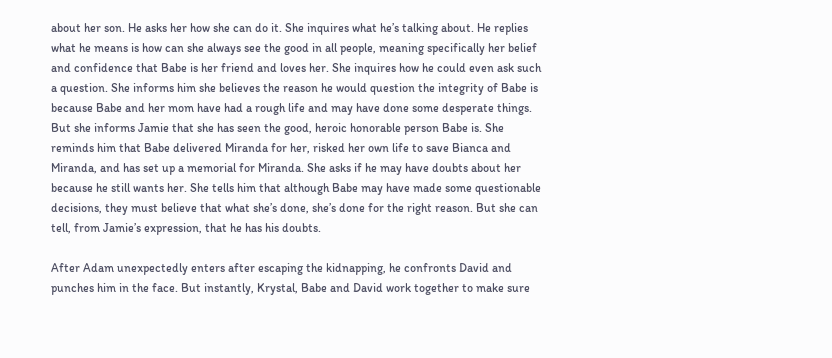about her son. He asks her how she can do it. She inquires what he’s talking about. He replies what he means is how can she always see the good in all people, meaning specifically her belief and confidence that Babe is her friend and loves her. She inquires how he could even ask such a question. She informs him she believes the reason he would question the integrity of Babe is because Babe and her mom have had a rough life and may have done some desperate things. But she informs Jamie that she has seen the good, heroic honorable person Babe is. She reminds him that Babe delivered Miranda for her, risked her own life to save Bianca and Miranda, and has set up a memorial for Miranda. She asks if he may have doubts about her because he still wants her. She tells him that although Babe may have made some questionable decisions, they must believe that what she’s done, she’s done for the right reason. But she can tell, from Jamie’s expression, that he has his doubts.

After Adam unexpectedly enters after escaping the kidnapping, he confronts David and punches him in the face. But instantly, Krystal, Babe and David work together to make sure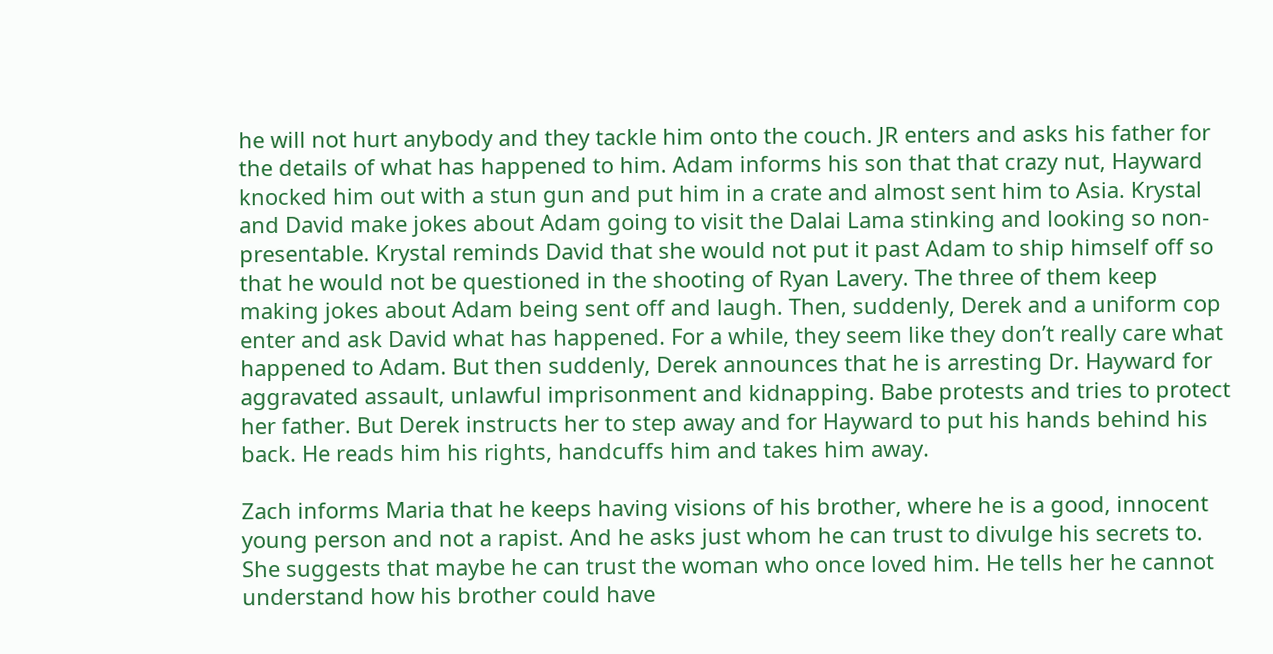he will not hurt anybody and they tackle him onto the couch. JR enters and asks his father for the details of what has happened to him. Adam informs his son that that crazy nut, Hayward knocked him out with a stun gun and put him in a crate and almost sent him to Asia. Krystal and David make jokes about Adam going to visit the Dalai Lama stinking and looking so non-presentable. Krystal reminds David that she would not put it past Adam to ship himself off so that he would not be questioned in the shooting of Ryan Lavery. The three of them keep making jokes about Adam being sent off and laugh. Then, suddenly, Derek and a uniform cop enter and ask David what has happened. For a while, they seem like they don’t really care what happened to Adam. But then suddenly, Derek announces that he is arresting Dr. Hayward for aggravated assault, unlawful imprisonment and kidnapping. Babe protests and tries to protect her father. But Derek instructs her to step away and for Hayward to put his hands behind his back. He reads him his rights, handcuffs him and takes him away.

Zach informs Maria that he keeps having visions of his brother, where he is a good, innocent young person and not a rapist. And he asks just whom he can trust to divulge his secrets to. She suggests that maybe he can trust the woman who once loved him. He tells her he cannot understand how his brother could have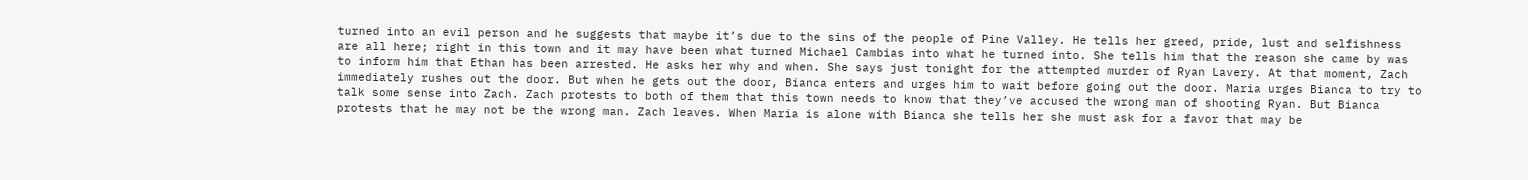turned into an evil person and he suggests that maybe it’s due to the sins of the people of Pine Valley. He tells her greed, pride, lust and selfishness are all here; right in this town and it may have been what turned Michael Cambias into what he turned into. She tells him that the reason she came by was to inform him that Ethan has been arrested. He asks her why and when. She says just tonight for the attempted murder of Ryan Lavery. At that moment, Zach immediately rushes out the door. But when he gets out the door, Bianca enters and urges him to wait before going out the door. Maria urges Bianca to try to talk some sense into Zach. Zach protests to both of them that this town needs to know that they’ve accused the wrong man of shooting Ryan. But Bianca protests that he may not be the wrong man. Zach leaves. When Maria is alone with Bianca she tells her she must ask for a favor that may be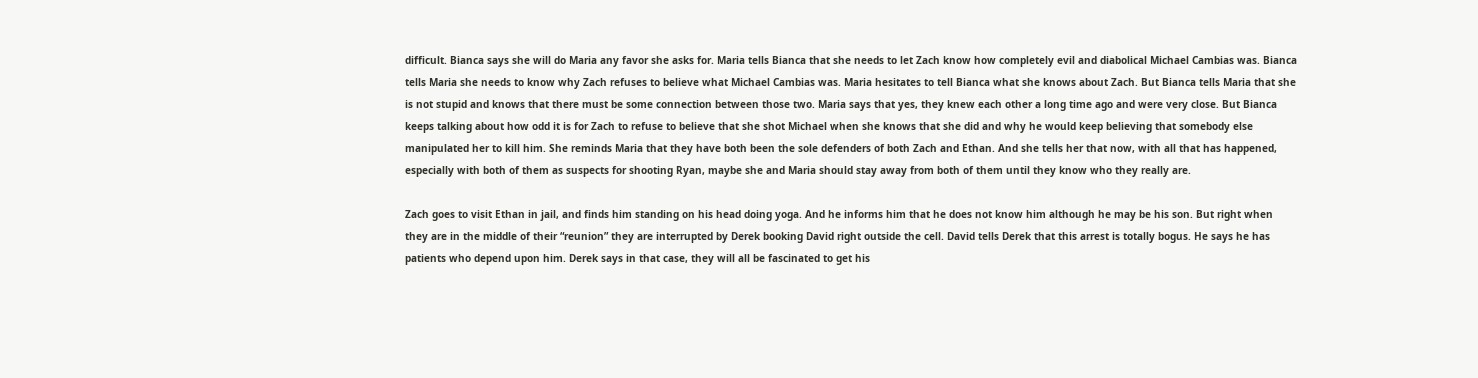difficult. Bianca says she will do Maria any favor she asks for. Maria tells Bianca that she needs to let Zach know how completely evil and diabolical Michael Cambias was. Bianca tells Maria she needs to know why Zach refuses to believe what Michael Cambias was. Maria hesitates to tell Bianca what she knows about Zach. But Bianca tells Maria that she is not stupid and knows that there must be some connection between those two. Maria says that yes, they knew each other a long time ago and were very close. But Bianca keeps talking about how odd it is for Zach to refuse to believe that she shot Michael when she knows that she did and why he would keep believing that somebody else manipulated her to kill him. She reminds Maria that they have both been the sole defenders of both Zach and Ethan. And she tells her that now, with all that has happened, especially with both of them as suspects for shooting Ryan, maybe she and Maria should stay away from both of them until they know who they really are.

Zach goes to visit Ethan in jail, and finds him standing on his head doing yoga. And he informs him that he does not know him although he may be his son. But right when they are in the middle of their “reunion” they are interrupted by Derek booking David right outside the cell. David tells Derek that this arrest is totally bogus. He says he has patients who depend upon him. Derek says in that case, they will all be fascinated to get his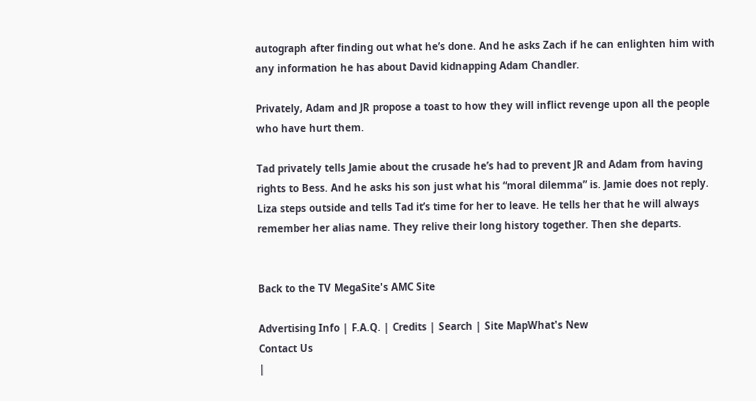autograph after finding out what he’s done. And he asks Zach if he can enlighten him with any information he has about David kidnapping Adam Chandler.

Privately, Adam and JR propose a toast to how they will inflict revenge upon all the people who have hurt them.

Tad privately tells Jamie about the crusade he’s had to prevent JR and Adam from having rights to Bess. And he asks his son just what his “moral dilemma” is. Jamie does not reply. Liza steps outside and tells Tad it’s time for her to leave. He tells her that he will always remember her alias name. They relive their long history together. Then she departs.


Back to the TV MegaSite's AMC Site

Advertising Info | F.A.Q. | Credits | Search | Site MapWhat's New
Contact Us
|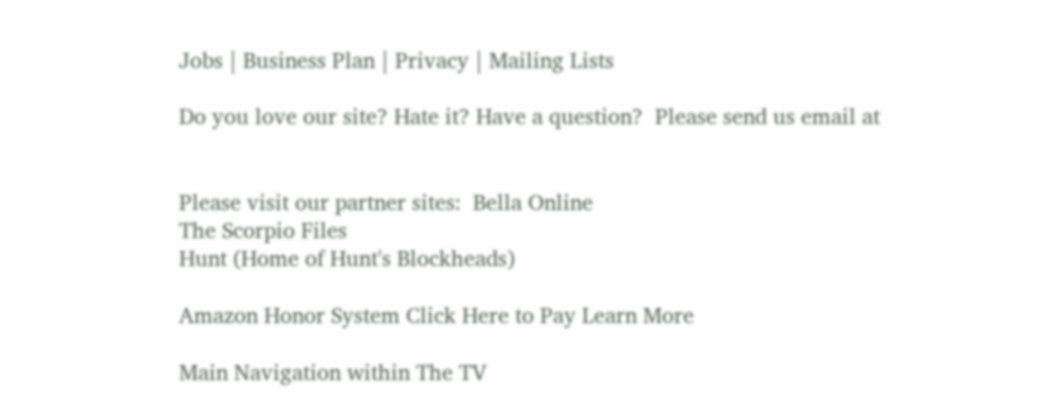Jobs | Business Plan | Privacy | Mailing Lists

Do you love our site? Hate it? Have a question?  Please send us email at


Please visit our partner sites:  Bella Online
The Scorpio Files
Hunt (Home of Hunt's Blockheads)

Amazon Honor System Click Here to Pay Learn More

Main Navigation within The TV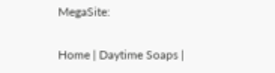MegaSite:

Home | Daytime Soaps |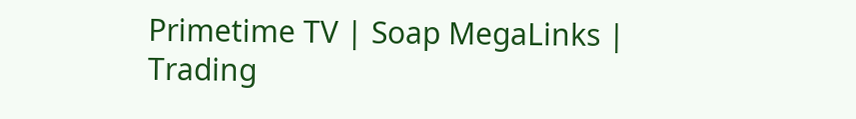Primetime TV | Soap MegaLinks | Trading